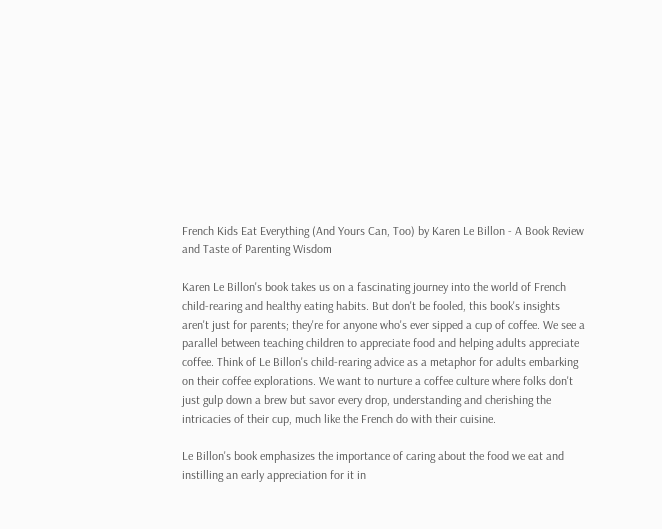French Kids Eat Everything (And Yours Can, Too) by Karen Le Billon - A Book Review and Taste of Parenting Wisdom

Karen Le Billon's book takes us on a fascinating journey into the world of French child-rearing and healthy eating habits. But don't be fooled, this book's insights aren't just for parents; they're for anyone who's ever sipped a cup of coffee. We see a parallel between teaching children to appreciate food and helping adults appreciate coffee. Think of Le Billon's child-rearing advice as a metaphor for adults embarking on their coffee explorations. We want to nurture a coffee culture where folks don't just gulp down a brew but savor every drop, understanding and cherishing the intricacies of their cup, much like the French do with their cuisine.

Le Billon's book emphasizes the importance of caring about the food we eat and instilling an early appreciation for it in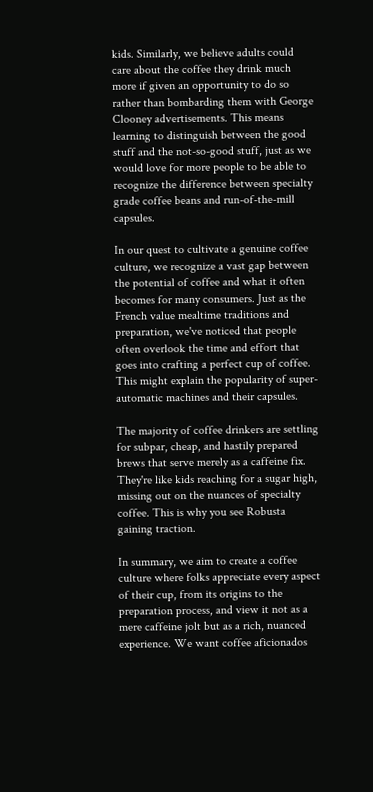kids. Similarly, we believe adults could care about the coffee they drink much more if given an opportunity to do so rather than bombarding them with George Clooney advertisements. This means learning to distinguish between the good stuff and the not-so-good stuff, just as we would love for more people to be able to recognize the difference between specialty grade coffee beans and run-of-the-mill capsules.

In our quest to cultivate a genuine coffee culture, we recognize a vast gap between the potential of coffee and what it often becomes for many consumers. Just as the French value mealtime traditions and preparation, we've noticed that people often overlook the time and effort that goes into crafting a perfect cup of coffee. This might explain the popularity of super-automatic machines and their capsules.

The majority of coffee drinkers are settling for subpar, cheap, and hastily prepared brews that serve merely as a caffeine fix. They're like kids reaching for a sugar high, missing out on the nuances of specialty coffee. This is why you see Robusta gaining traction.

In summary, we aim to create a coffee culture where folks appreciate every aspect of their cup, from its origins to the preparation process, and view it not as a mere caffeine jolt but as a rich, nuanced experience. We want coffee aficionados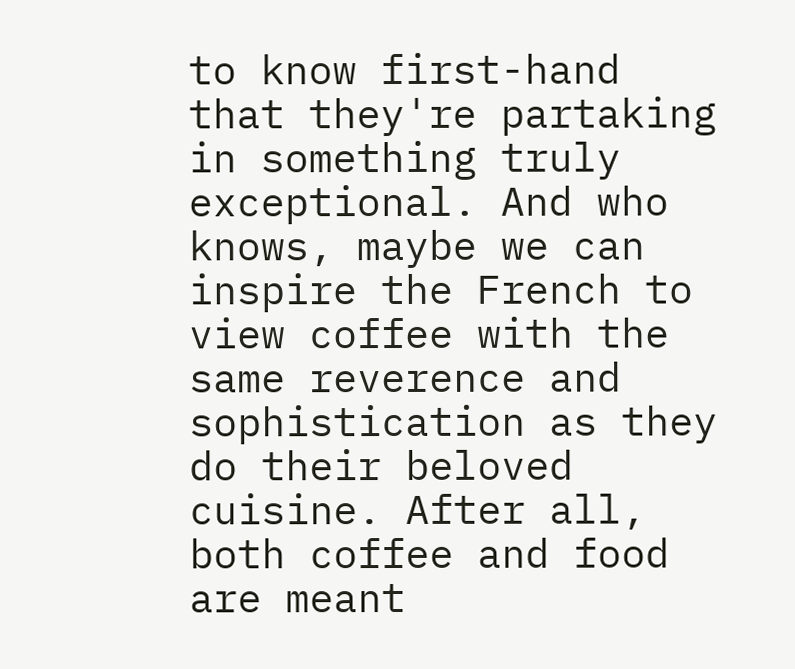to know first-hand that they're partaking in something truly exceptional. And who knows, maybe we can inspire the French to view coffee with the same reverence and sophistication as they do their beloved cuisine. After all, both coffee and food are meant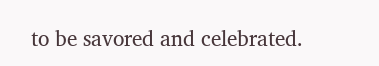to be savored and celebrated.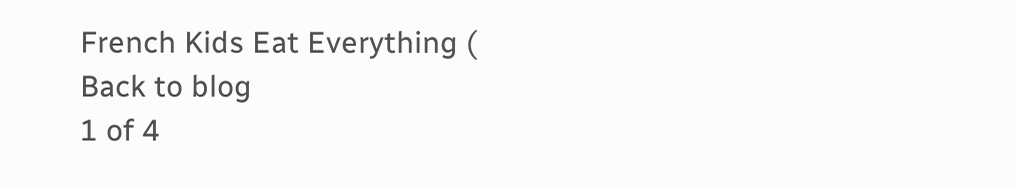French Kids Eat Everything (
Back to blog
1 of 4